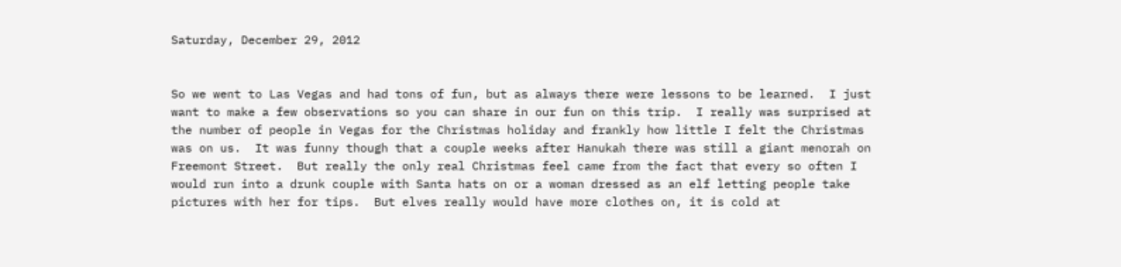Saturday, December 29, 2012


So we went to Las Vegas and had tons of fun, but as always there were lessons to be learned.  I just want to make a few observations so you can share in our fun on this trip.  I really was surprised at the number of people in Vegas for the Christmas holiday and frankly how little I felt the Christmas was on us.  It was funny though that a couple weeks after Hanukah there was still a giant menorah on Freemont Street.  But really the only real Christmas feel came from the fact that every so often I would run into a drunk couple with Santa hats on or a woman dressed as an elf letting people take pictures with her for tips.  But elves really would have more clothes on, it is cold at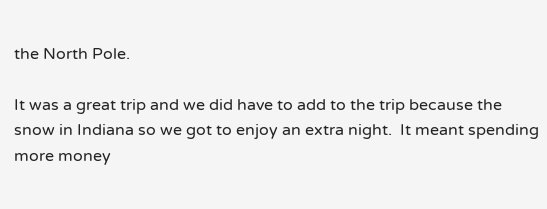the North Pole.

It was a great trip and we did have to add to the trip because the snow in Indiana so we got to enjoy an extra night.  It meant spending more money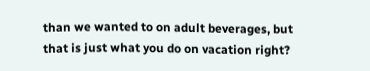than we wanted to on adult beverages, but that is just what you do on vacation right?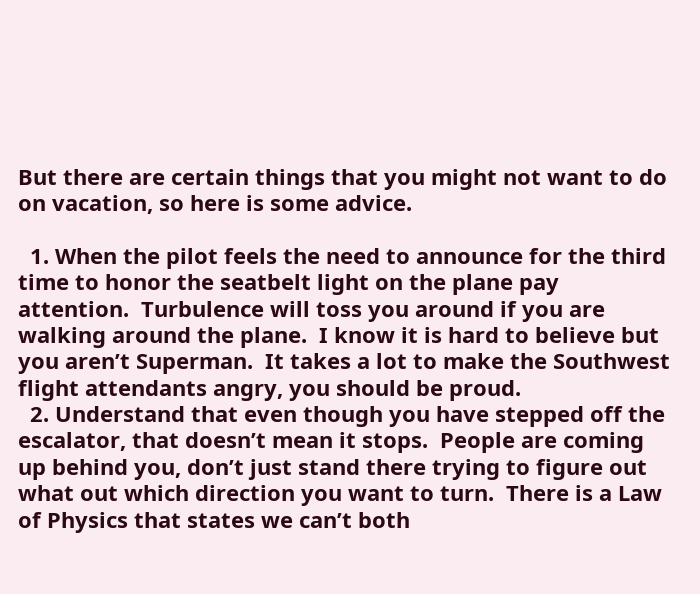But there are certain things that you might not want to do on vacation, so here is some advice.

  1. When the pilot feels the need to announce for the third time to honor the seatbelt light on the plane pay attention.  Turbulence will toss you around if you are walking around the plane.  I know it is hard to believe but you aren’t Superman.  It takes a lot to make the Southwest flight attendants angry, you should be proud.
  2. Understand that even though you have stepped off the escalator, that doesn’t mean it stops.  People are coming up behind you, don’t just stand there trying to figure out what out which direction you want to turn.  There is a Law of Physics that states we can’t both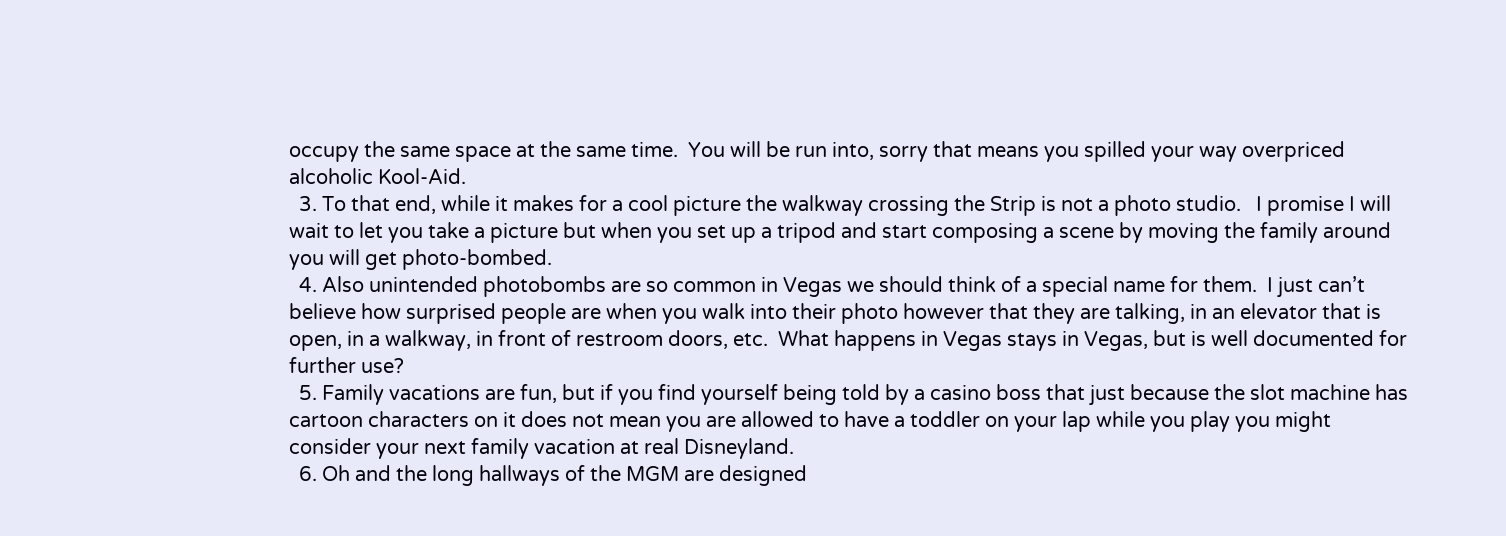occupy the same space at the same time.  You will be run into, sorry that means you spilled your way overpriced alcoholic Kool-Aid.
  3. To that end, while it makes for a cool picture the walkway crossing the Strip is not a photo studio.   I promise I will wait to let you take a picture but when you set up a tripod and start composing a scene by moving the family around you will get photo-bombed.
  4. Also unintended photobombs are so common in Vegas we should think of a special name for them.  I just can’t believe how surprised people are when you walk into their photo however that they are talking, in an elevator that is open, in a walkway, in front of restroom doors, etc.  What happens in Vegas stays in Vegas, but is well documented for further use?
  5. Family vacations are fun, but if you find yourself being told by a casino boss that just because the slot machine has cartoon characters on it does not mean you are allowed to have a toddler on your lap while you play you might consider your next family vacation at real Disneyland.
  6. Oh and the long hallways of the MGM are designed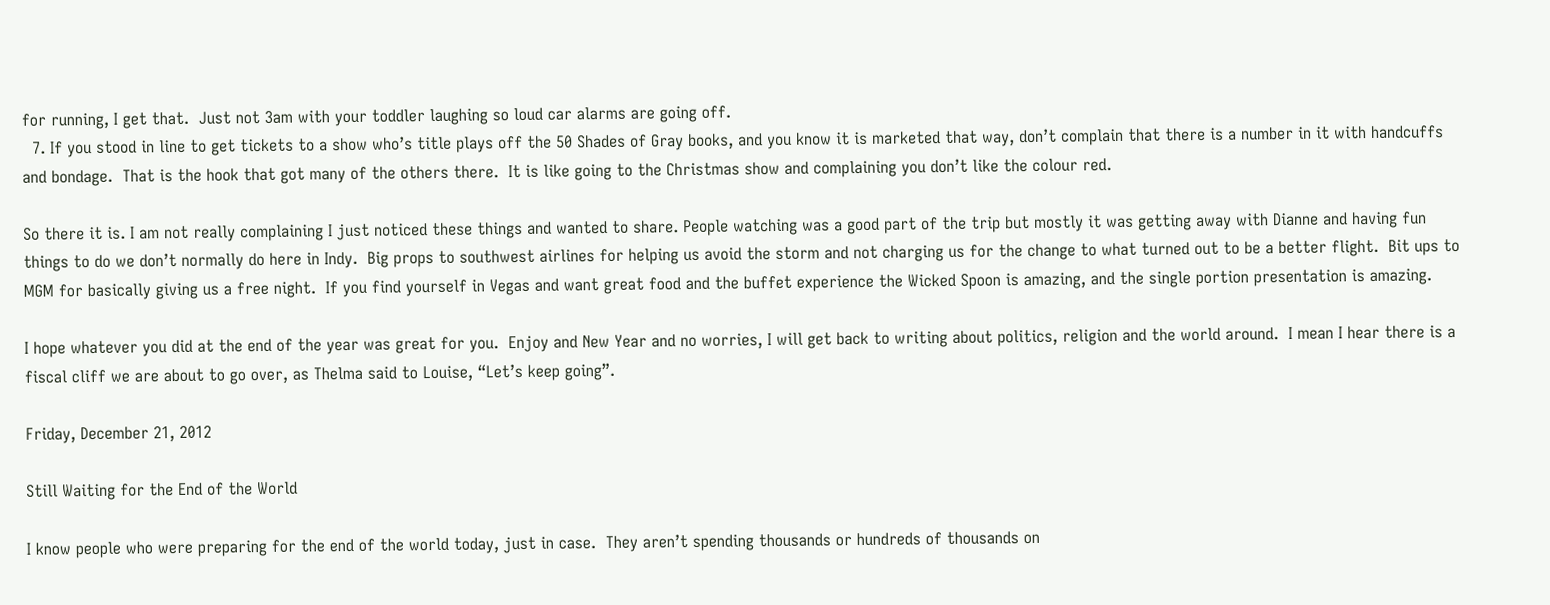for running, I get that.  Just not 3am with your toddler laughing so loud car alarms are going off.
  7. If you stood in line to get tickets to a show who’s title plays off the 50 Shades of Gray books, and you know it is marketed that way, don’t complain that there is a number in it with handcuffs and bondage.  That is the hook that got many of the others there.  It is like going to the Christmas show and complaining you don’t like the colour red.

So there it is. I am not really complaining I just noticed these things and wanted to share. People watching was a good part of the trip but mostly it was getting away with Dianne and having fun things to do we don’t normally do here in Indy.  Big props to southwest airlines for helping us avoid the storm and not charging us for the change to what turned out to be a better flight.  Bit ups to MGM for basically giving us a free night.  If you find yourself in Vegas and want great food and the buffet experience the Wicked Spoon is amazing, and the single portion presentation is amazing.

I hope whatever you did at the end of the year was great for you.  Enjoy and New Year and no worries, I will get back to writing about politics, religion and the world around.  I mean I hear there is a fiscal cliff we are about to go over, as Thelma said to Louise, “Let’s keep going”.

Friday, December 21, 2012

Still Waiting for the End of the World

I know people who were preparing for the end of the world today, just in case.  They aren’t spending thousands or hundreds of thousands on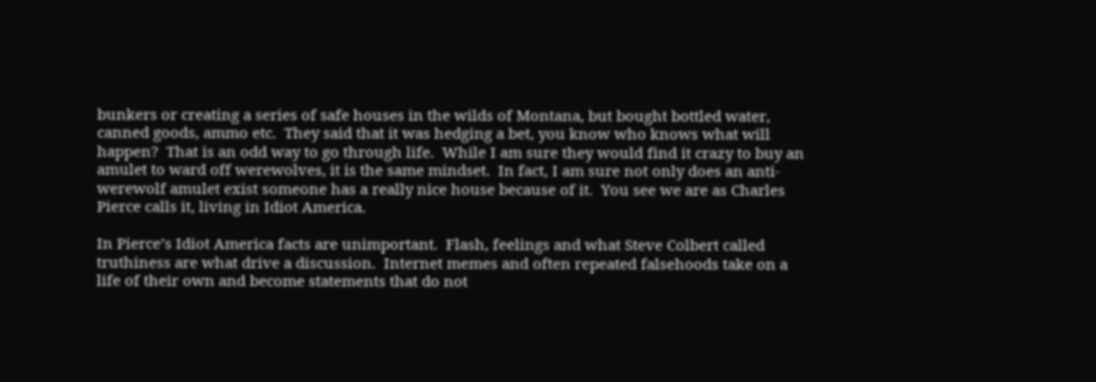bunkers or creating a series of safe houses in the wilds of Montana, but bought bottled water, canned goods, ammo etc.  They said that it was hedging a bet, you know who knows what will happen?  That is an odd way to go through life.  While I am sure they would find it crazy to buy an amulet to ward off werewolves, it is the same mindset.  In fact, I am sure not only does an anti-werewolf amulet exist someone has a really nice house because of it.  You see we are as Charles Pierce calls it, living in Idiot America.

In Pierce’s Idiot America facts are unimportant.  Flash, feelings and what Steve Colbert called truthiness are what drive a discussion.  Internet memes and often repeated falsehoods take on a life of their own and become statements that do not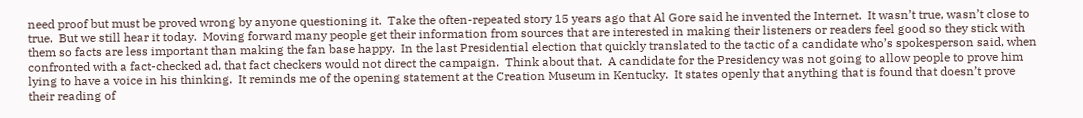need proof but must be proved wrong by anyone questioning it.  Take the often-repeated story 15 years ago that Al Gore said he invented the Internet.  It wasn’t true, wasn’t close to true.  But we still hear it today.  Moving forward many people get their information from sources that are interested in making their listeners or readers feel good so they stick with them so facts are less important than making the fan base happy.  In the last Presidential election that quickly translated to the tactic of a candidate who’s spokesperson said, when confronted with a fact-checked ad, that fact checkers would not direct the campaign.  Think about that.  A candidate for the Presidency was not going to allow people to prove him lying to have a voice in his thinking.  It reminds me of the opening statement at the Creation Museum in Kentucky.  It states openly that anything that is found that doesn’t prove their reading of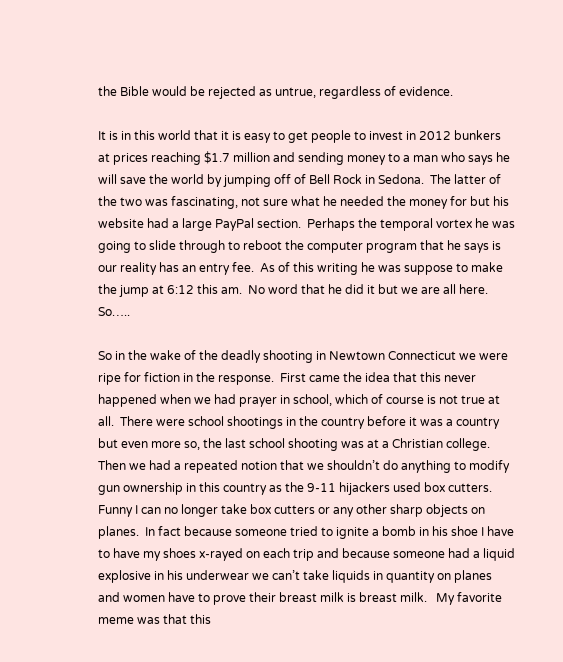the Bible would be rejected as untrue, regardless of evidence.

It is in this world that it is easy to get people to invest in 2012 bunkers at prices reaching $1.7 million and sending money to a man who says he will save the world by jumping off of Bell Rock in Sedona.  The latter of the two was fascinating, not sure what he needed the money for but his website had a large PayPal section.  Perhaps the temporal vortex he was going to slide through to reboot the computer program that he says is our reality has an entry fee.  As of this writing he was suppose to make the jump at 6:12 this am.  No word that he did it but we are all here.  So…..

So in the wake of the deadly shooting in Newtown Connecticut we were ripe for fiction in the response.  First came the idea that this never happened when we had prayer in school, which of course is not true at all.  There were school shootings in the country before it was a country but even more so, the last school shooting was at a Christian college.  Then we had a repeated notion that we shouldn’t do anything to modify gun ownership in this country as the 9-11 hijackers used box cutters.  Funny I can no longer take box cutters or any other sharp objects on planes.  In fact because someone tried to ignite a bomb in his shoe I have to have my shoes x-rayed on each trip and because someone had a liquid explosive in his underwear we can’t take liquids in quantity on planes and women have to prove their breast milk is breast milk.   My favorite meme was that this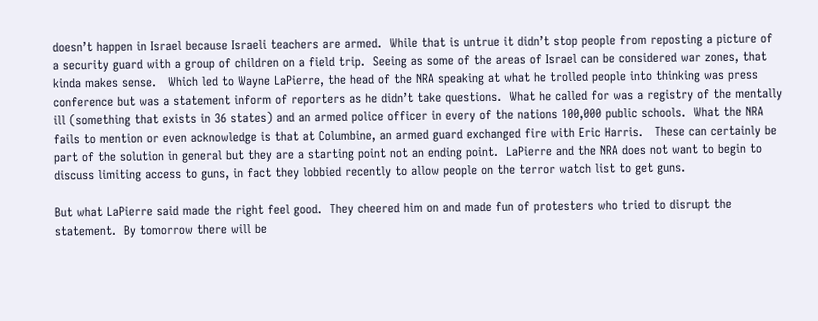doesn’t happen in Israel because Israeli teachers are armed.  While that is untrue it didn’t stop people from reposting a picture of a security guard with a group of children on a field trip.  Seeing as some of the areas of Israel can be considered war zones, that kinda makes sense.   Which led to Wayne LaPierre, the head of the NRA speaking at what he trolled people into thinking was press conference but was a statement inform of reporters as he didn’t take questions.  What he called for was a registry of the mentally ill (something that exists in 36 states) and an armed police officer in every of the nations 100,000 public schools.  What the NRA fails to mention or even acknowledge is that at Columbine, an armed guard exchanged fire with Eric Harris.   These can certainly be part of the solution in general but they are a starting point not an ending point.  LaPierre and the NRA does not want to begin to discuss limiting access to guns, in fact they lobbied recently to allow people on the terror watch list to get guns.

But what LaPierre said made the right feel good.  They cheered him on and made fun of protesters who tried to disrupt the statement.  By tomorrow there will be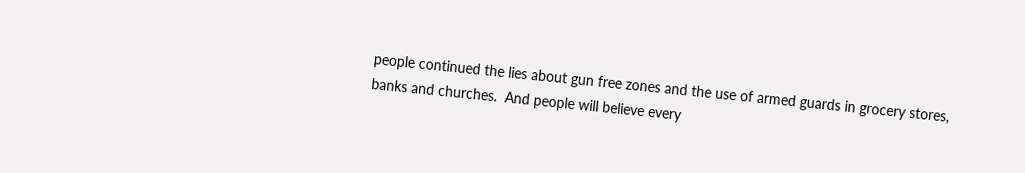people continued the lies about gun free zones and the use of armed guards in grocery stores, banks and churches.  And people will believe every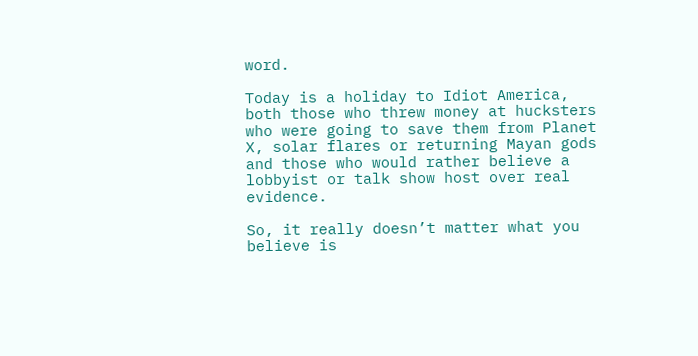word.

Today is a holiday to Idiot America, both those who threw money at hucksters who were going to save them from Planet X, solar flares or returning Mayan gods and those who would rather believe a lobbyist or talk show host over real evidence.

So, it really doesn’t matter what you believe is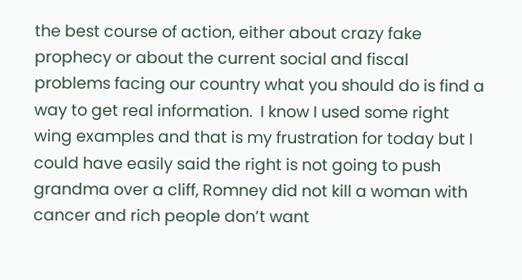the best course of action, either about crazy fake prophecy or about the current social and fiscal problems facing our country what you should do is find a way to get real information.  I know I used some right wing examples and that is my frustration for today but I could have easily said the right is not going to push grandma over a cliff, Romney did not kill a woman with cancer and rich people don’t want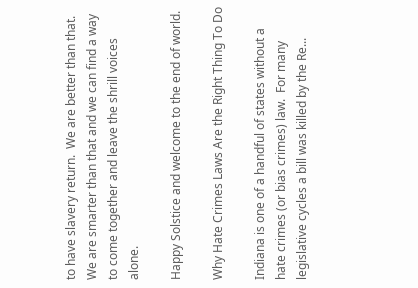to have slavery return.  We are better than that.  We are smarter than that and we can find a way to come together and leave the shrill voices alone.

Happy Solstice and welcome to the end of world.

Why Hate Crimes Laws Are the Right Thing To Do

Indiana is one of a handful of states without a hate crimes (or bias crimes) law.  For many legislative cycles a bill was killed by the Re...